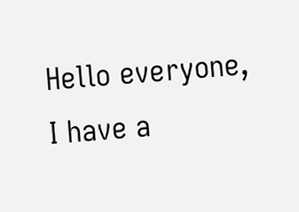Hello everyone,
I have a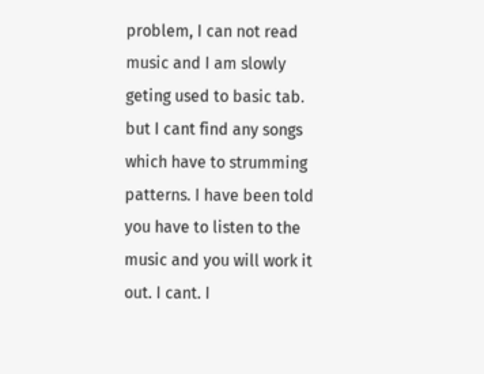problem, I can not read music and I am slowly geting used to basic tab. but I cant find any songs which have to strumming patterns. I have been told you have to listen to the music and you will work it out. I cant. I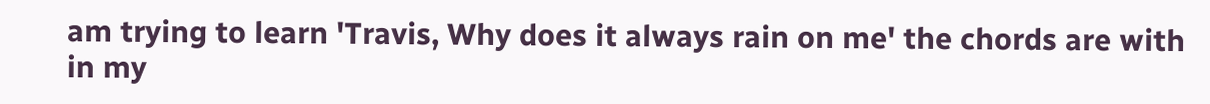am trying to learn 'Travis, Why does it always rain on me' the chords are with in my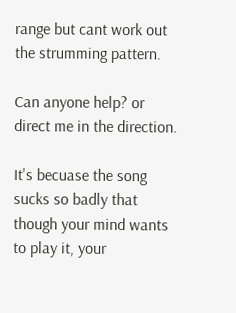range but cant work out the strumming pattern.

Can anyone help? or direct me in the direction.

It's becuase the song sucks so badly that though your mind wants to play it, your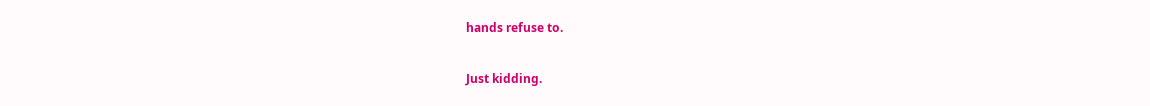hands refuse to.

Just kidding.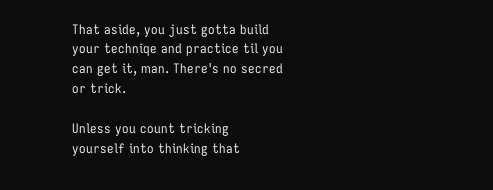That aside, you just gotta build your techniqe and practice til you can get it, man. There's no secred or trick.

Unless you count tricking yourself into thinking that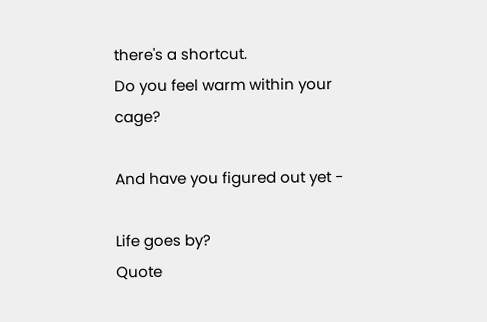there's a shortcut.
Do you feel warm within your cage?

And have you figured out yet -

Life goes by?
Quote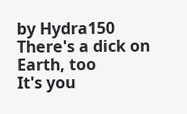by Hydra150
There's a dick on Earth, too
It's you